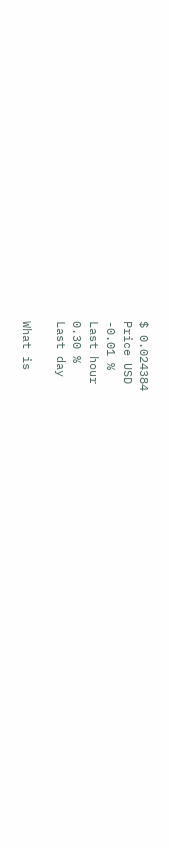$ 0.024384
Price USD
-0.01 %
Last hour
0.30 %
Last day

What is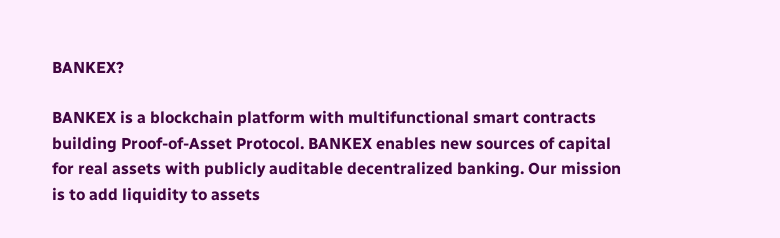BANKEX?

BANKEX is a blockchain platform with multifunctional smart contracts building Proof-of-Asset Protocol. BANKEX enables new sources of capital for real assets with publicly auditable decentralized banking. Our mission is to add liquidity to assets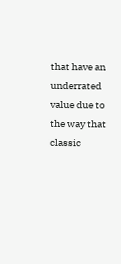that have an underrated value due to the way that classic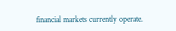financial markets currently operate.